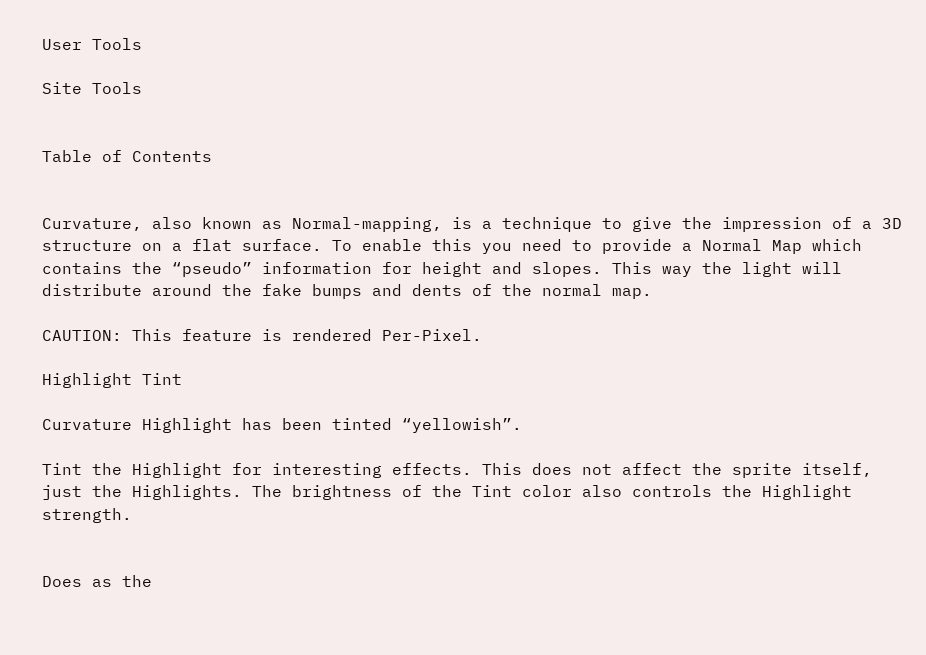User Tools

Site Tools


Table of Contents


Curvature, also known as Normal-mapping, is a technique to give the impression of a 3D structure on a flat surface. To enable this you need to provide a Normal Map which contains the “pseudo” information for height and slopes. This way the light will distribute around the fake bumps and dents of the normal map.

CAUTION: This feature is rendered Per-Pixel.

Highlight Tint

Curvature Highlight has been tinted “yellowish”.

Tint the Highlight for interesting effects. This does not affect the sprite itself, just the Highlights. The brightness of the Tint color also controls the Highlight strength.


Does as the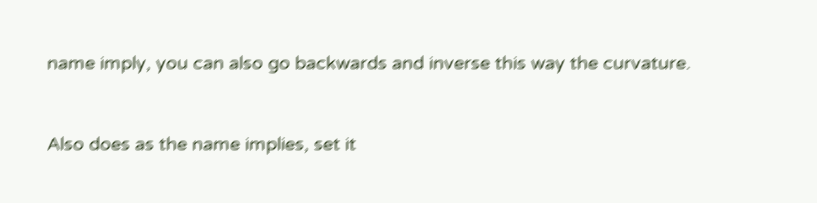name imply, you can also go backwards and inverse this way the curvature.


Also does as the name implies, set it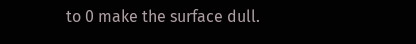to 0 make the surface dull.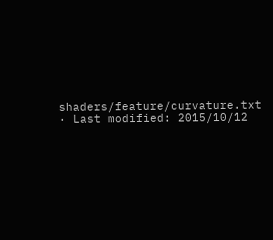shaders/feature/curvature.txt · Last modified: 2015/10/12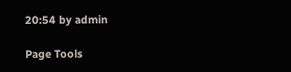20:54 by admin

Page Tools